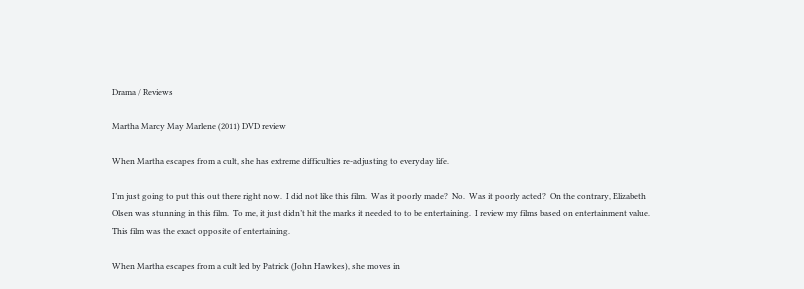Drama / Reviews

Martha Marcy May Marlene (2011) DVD review

When Martha escapes from a cult, she has extreme difficulties re-adjusting to everyday life.

I’m just going to put this out there right now.  I did not like this film.  Was it poorly made?  No.  Was it poorly acted?  On the contrary, Elizabeth Olsen was stunning in this film.  To me, it just didn’t hit the marks it needed to to be entertaining.  I review my films based on entertainment value.  This film was the exact opposite of entertaining.

When Martha escapes from a cult led by Patrick (John Hawkes), she moves in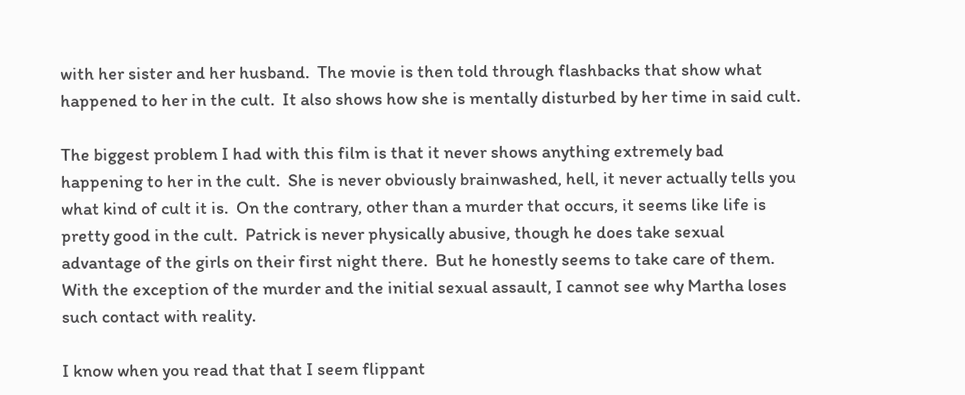with her sister and her husband.  The movie is then told through flashbacks that show what happened to her in the cult.  It also shows how she is mentally disturbed by her time in said cult.

The biggest problem I had with this film is that it never shows anything extremely bad happening to her in the cult.  She is never obviously brainwashed, hell, it never actually tells you what kind of cult it is.  On the contrary, other than a murder that occurs, it seems like life is pretty good in the cult.  Patrick is never physically abusive, though he does take sexual advantage of the girls on their first night there.  But he honestly seems to take care of them.  With the exception of the murder and the initial sexual assault, I cannot see why Martha loses such contact with reality.

I know when you read that that I seem flippant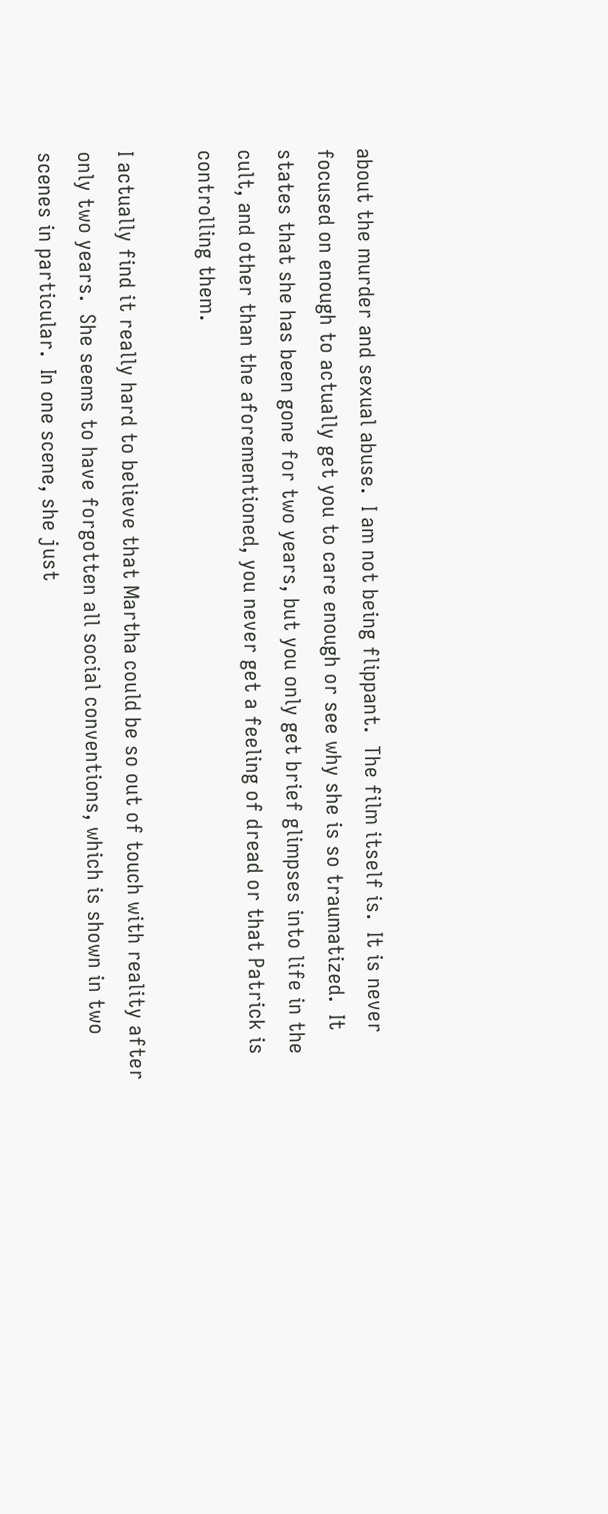about the murder and sexual abuse.  I am not being flippant.  The film itself is.  It is never focused on enough to actually get you to care enough or see why she is so traumatized.  It states that she has been gone for two years, but you only get brief glimpses into life in the cult, and other than the aforementioned, you never get a feeling of dread or that Patrick is controlling them.

I actually find it really hard to believe that Martha could be so out of touch with reality after only two years.  She seems to have forgotten all social conventions, which is shown in two scenes in particular.  In one scene, she just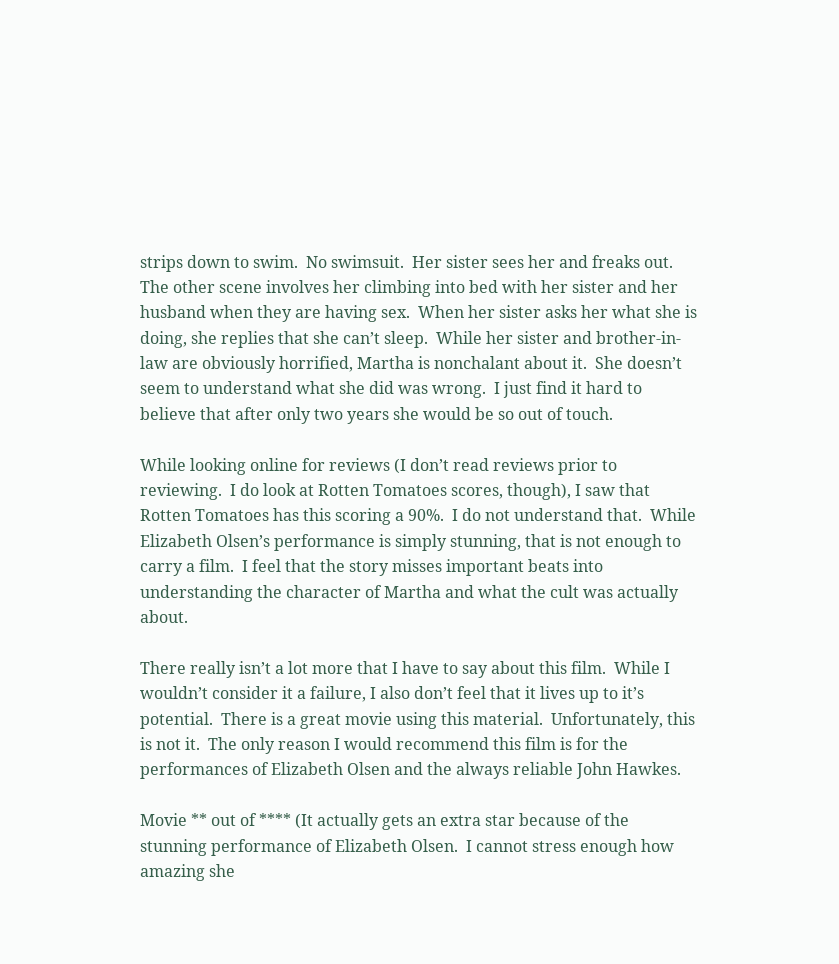strips down to swim.  No swimsuit.  Her sister sees her and freaks out.  The other scene involves her climbing into bed with her sister and her husband when they are having sex.  When her sister asks her what she is doing, she replies that she can’t sleep.  While her sister and brother-in-law are obviously horrified, Martha is nonchalant about it.  She doesn’t seem to understand what she did was wrong.  I just find it hard to believe that after only two years she would be so out of touch.

While looking online for reviews (I don’t read reviews prior to reviewing.  I do look at Rotten Tomatoes scores, though), I saw that Rotten Tomatoes has this scoring a 90%.  I do not understand that.  While Elizabeth Olsen’s performance is simply stunning, that is not enough to carry a film.  I feel that the story misses important beats into understanding the character of Martha and what the cult was actually about.

There really isn’t a lot more that I have to say about this film.  While I wouldn’t consider it a failure, I also don’t feel that it lives up to it’s potential.  There is a great movie using this material.  Unfortunately, this is not it.  The only reason I would recommend this film is for the performances of Elizabeth Olsen and the always reliable John Hawkes.

Movie ** out of **** (It actually gets an extra star because of the stunning performance of Elizabeth Olsen.  I cannot stress enough how amazing she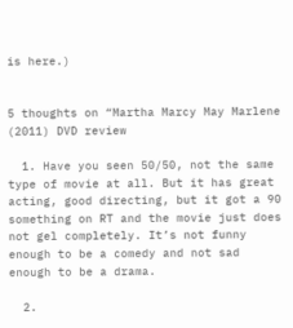is here.)


5 thoughts on “Martha Marcy May Marlene (2011) DVD review

  1. Have you seen 50/50, not the same type of movie at all. But it has great acting, good directing, but it got a 90 something on RT and the movie just does not gel completely. It’s not funny enough to be a comedy and not sad enough to be a drama.

  2.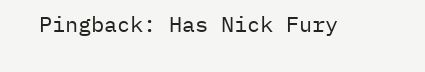Pingback: Has Nick Fury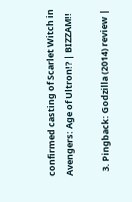confirmed casting of Scarlet Witch in Avengers: Age of Ultron!? | BIZZAM!!

  3. Pingback: Godzilla (2014) review |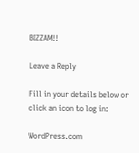BIZZAM!!

Leave a Reply

Fill in your details below or click an icon to log in:

WordPress.com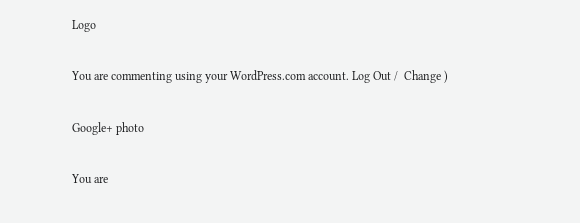Logo

You are commenting using your WordPress.com account. Log Out /  Change )

Google+ photo

You are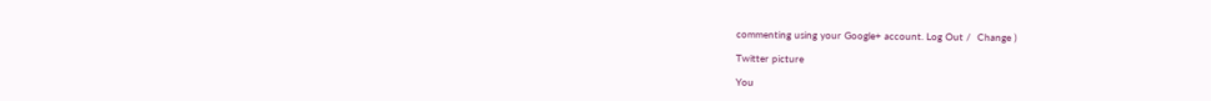commenting using your Google+ account. Log Out /  Change )

Twitter picture

You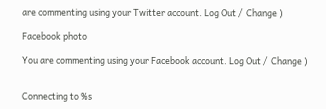are commenting using your Twitter account. Log Out /  Change )

Facebook photo

You are commenting using your Facebook account. Log Out /  Change )


Connecting to %s